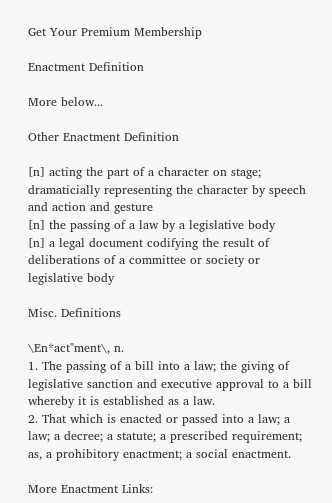Get Your Premium Membership

Enactment Definition

More below...

Other Enactment Definition

[n] acting the part of a character on stage; dramaticially representing the character by speech and action and gesture
[n] the passing of a law by a legislative body
[n] a legal document codifying the result of deliberations of a committee or society or legislative body

Misc. Definitions

\En*act"ment\, n.
1. The passing of a bill into a law; the giving of legislative sanction and executive approval to a bill whereby it is established as a law.
2. That which is enacted or passed into a law; a law; a decree; a statute; a prescribed requirement; as, a prohibitory enactment; a social enactment.

More Enactment Links: